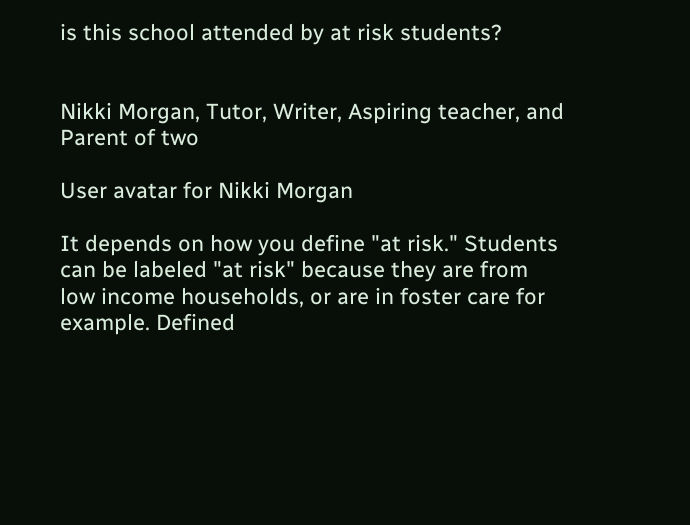is this school attended by at risk students?


Nikki Morgan, Tutor, Writer, Aspiring teacher, and Parent of two

User avatar for Nikki Morgan

It depends on how you define "at risk." Students can be labeled "at risk" because they are from low income households, or are in foster care for example. Defined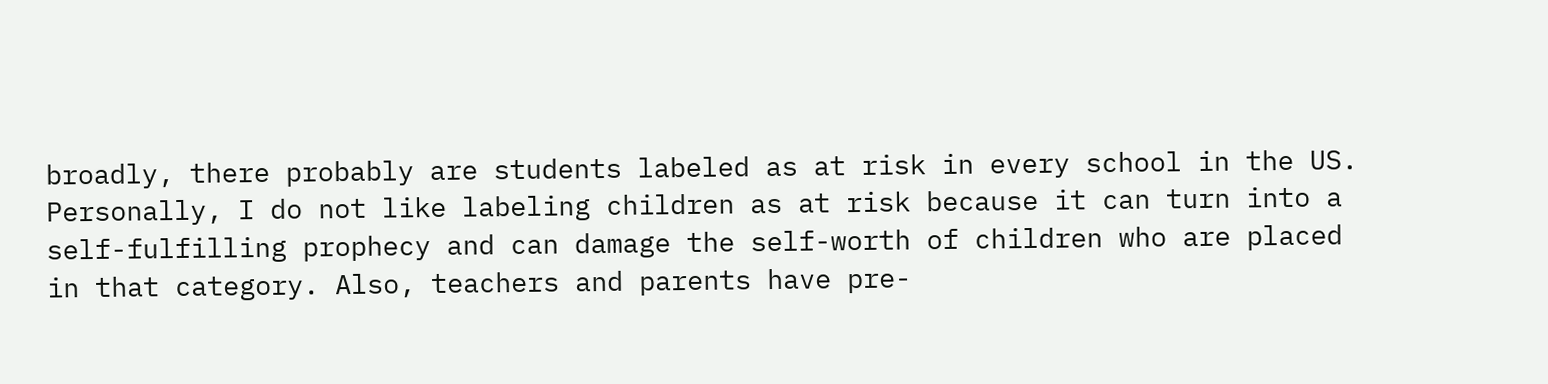broadly, there probably are students labeled as at risk in every school in the US. Personally, I do not like labeling children as at risk because it can turn into a self-fulfilling prophecy and can damage the self-worth of children who are placed in that category. Also, teachers and parents have pre-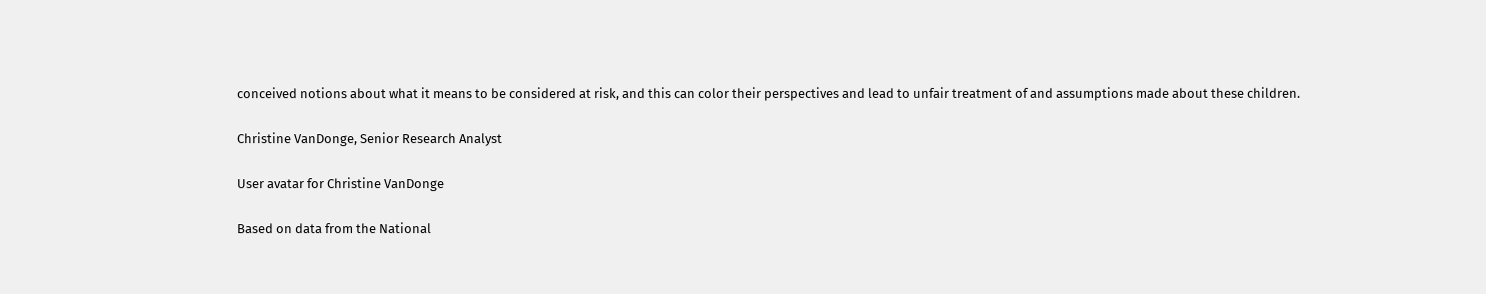conceived notions about what it means to be considered at risk, and this can color their perspectives and lead to unfair treatment of and assumptions made about these children.

Christine VanDonge, Senior Research Analyst

User avatar for Christine VanDonge

Based on data from the National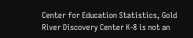Center for Education Statistics, Gold River Discovery Center K-8 is not an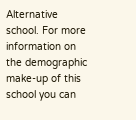Alternative school. For more information on the demographic make-up of this school you can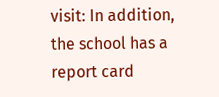visit: In addition, the school has a report card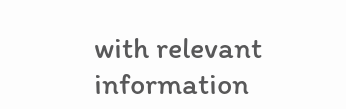with relevant information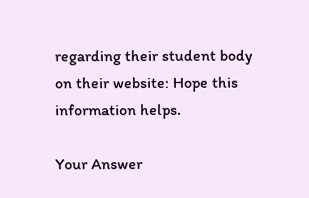regarding their student body on their website: Hope this information helps.

Your Answer